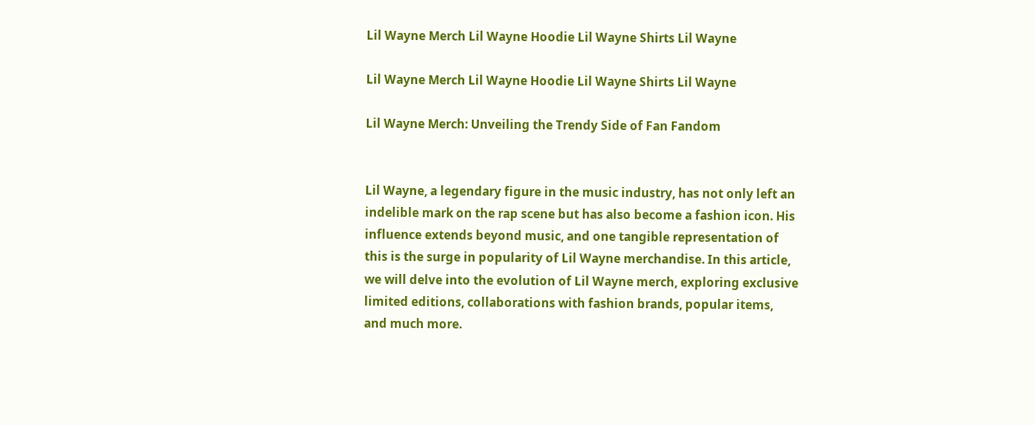Lil Wayne Merch Lil Wayne Hoodie Lil Wayne Shirts Lil Wayne

Lil Wayne Merch Lil Wayne Hoodie Lil Wayne Shirts Lil Wayne

Lil Wayne Merch: Unveiling the Trendy Side of Fan Fandom


Lil Wayne, a legendary figure in the music industry, has not only left an indelible mark on the rap scene but has also become a fashion icon. His influence extends beyond music, and one tangible representation of this is the surge in popularity of Lil Wayne merchandise. In this article, we will delve into the evolution of Lil Wayne merch, exploring exclusive limited editions, collaborations with fashion brands, popular items, and much more.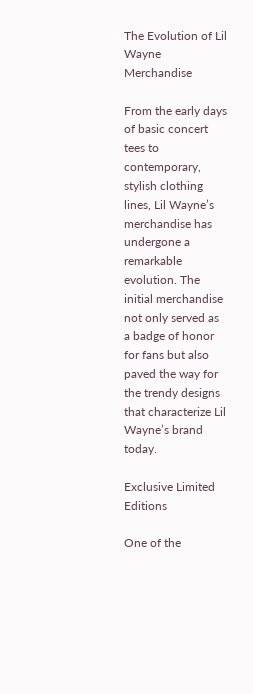The Evolution of Lil Wayne Merchandise

From the early days of basic concert tees to contemporary, stylish clothing lines, Lil Wayne’s merchandise has undergone a remarkable evolution. The initial merchandise not only served as a badge of honor for fans but also paved the way for the trendy designs that characterize Lil Wayne’s brand today.

Exclusive Limited Editions

One of the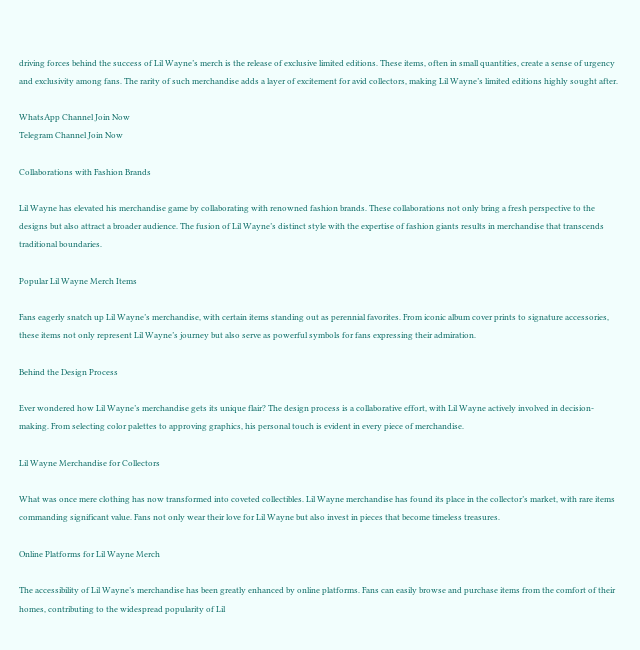driving forces behind the success of Lil Wayne’s merch is the release of exclusive limited editions. These items, often in small quantities, create a sense of urgency and exclusivity among fans. The rarity of such merchandise adds a layer of excitement for avid collectors, making Lil Wayne’s limited editions highly sought after.

WhatsApp Channel Join Now
Telegram Channel Join Now

Collaborations with Fashion Brands

Lil Wayne has elevated his merchandise game by collaborating with renowned fashion brands. These collaborations not only bring a fresh perspective to the designs but also attract a broader audience. The fusion of Lil Wayne’s distinct style with the expertise of fashion giants results in merchandise that transcends traditional boundaries.

Popular Lil Wayne Merch Items

Fans eagerly snatch up Lil Wayne’s merchandise, with certain items standing out as perennial favorites. From iconic album cover prints to signature accessories, these items not only represent Lil Wayne’s journey but also serve as powerful symbols for fans expressing their admiration.

Behind the Design Process

Ever wondered how Lil Wayne’s merchandise gets its unique flair? The design process is a collaborative effort, with Lil Wayne actively involved in decision-making. From selecting color palettes to approving graphics, his personal touch is evident in every piece of merchandise.

Lil Wayne Merchandise for Collectors

What was once mere clothing has now transformed into coveted collectibles. Lil Wayne merchandise has found its place in the collector’s market, with rare items commanding significant value. Fans not only wear their love for Lil Wayne but also invest in pieces that become timeless treasures.

Online Platforms for Lil Wayne Merch

The accessibility of Lil Wayne’s merchandise has been greatly enhanced by online platforms. Fans can easily browse and purchase items from the comfort of their homes, contributing to the widespread popularity of Lil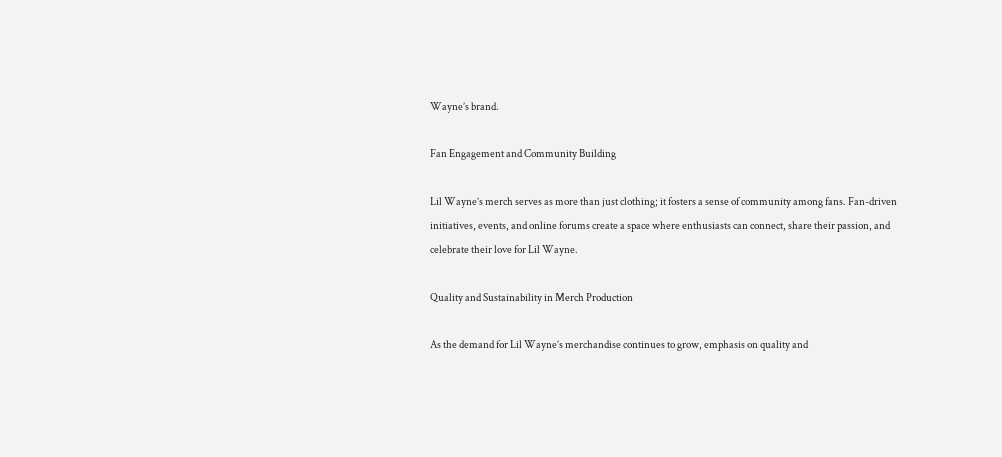Wayne’s brand.

Fan Engagement and Community Building

Lil Wayne’s merch serves as more than just clothing; it fosters a sense of community among fans. Fan-driven initiatives, events, and online forums create a space where enthusiasts can connect, share their passion, and celebrate their love for Lil Wayne.

Quality and Sustainability in Merch Production

As the demand for Lil Wayne’s merchandise continues to grow, emphasis on quality and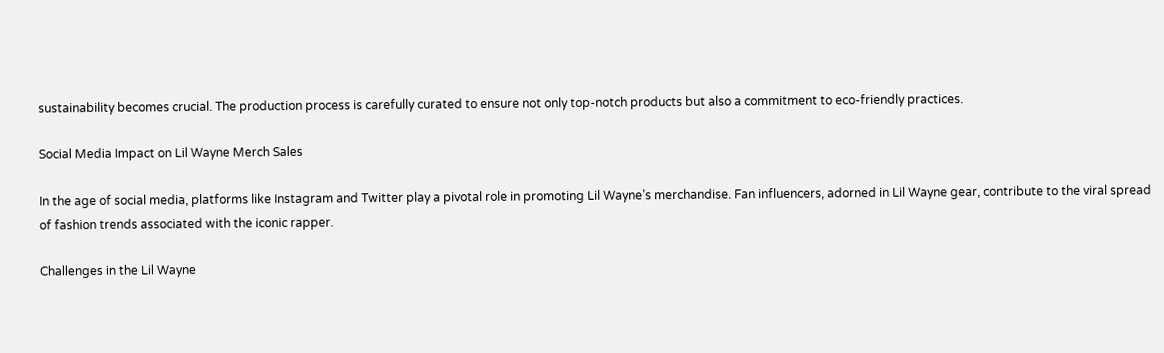sustainability becomes crucial. The production process is carefully curated to ensure not only top-notch products but also a commitment to eco-friendly practices.

Social Media Impact on Lil Wayne Merch Sales

In the age of social media, platforms like Instagram and Twitter play a pivotal role in promoting Lil Wayne’s merchandise. Fan influencers, adorned in Lil Wayne gear, contribute to the viral spread of fashion trends associated with the iconic rapper.

Challenges in the Lil Wayne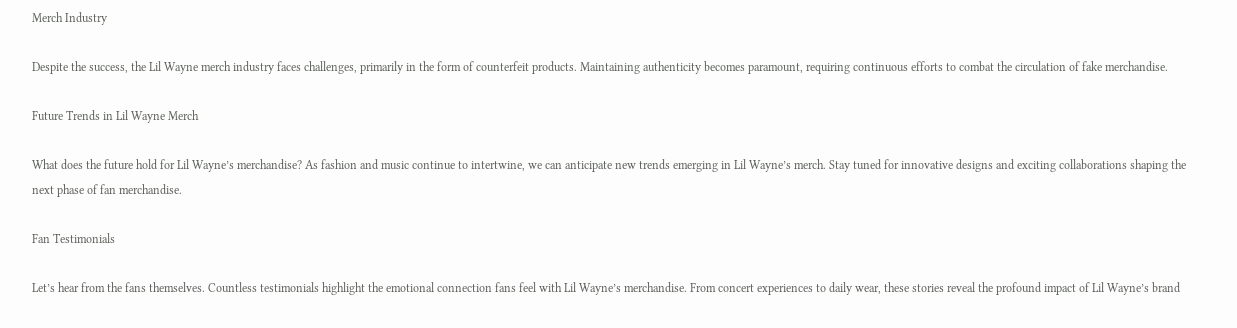Merch Industry

Despite the success, the Lil Wayne merch industry faces challenges, primarily in the form of counterfeit products. Maintaining authenticity becomes paramount, requiring continuous efforts to combat the circulation of fake merchandise.

Future Trends in Lil Wayne Merch

What does the future hold for Lil Wayne’s merchandise? As fashion and music continue to intertwine, we can anticipate new trends emerging in Lil Wayne’s merch. Stay tuned for innovative designs and exciting collaborations shaping the next phase of fan merchandise.

Fan Testimonials

Let’s hear from the fans themselves. Countless testimonials highlight the emotional connection fans feel with Lil Wayne’s merchandise. From concert experiences to daily wear, these stories reveal the profound impact of Lil Wayne’s brand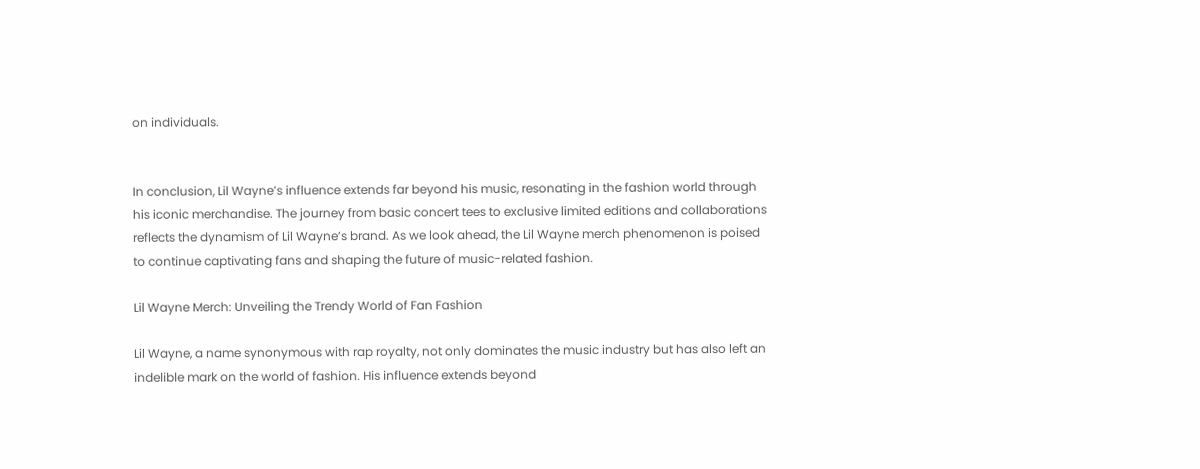on individuals.


In conclusion, Lil Wayne’s influence extends far beyond his music, resonating in the fashion world through his iconic merchandise. The journey from basic concert tees to exclusive limited editions and collaborations reflects the dynamism of Lil Wayne’s brand. As we look ahead, the Lil Wayne merch phenomenon is poised to continue captivating fans and shaping the future of music-related fashion.

Lil Wayne Merch: Unveiling the Trendy World of Fan Fashion

Lil Wayne, a name synonymous with rap royalty, not only dominates the music industry but has also left an indelible mark on the world of fashion. His influence extends beyond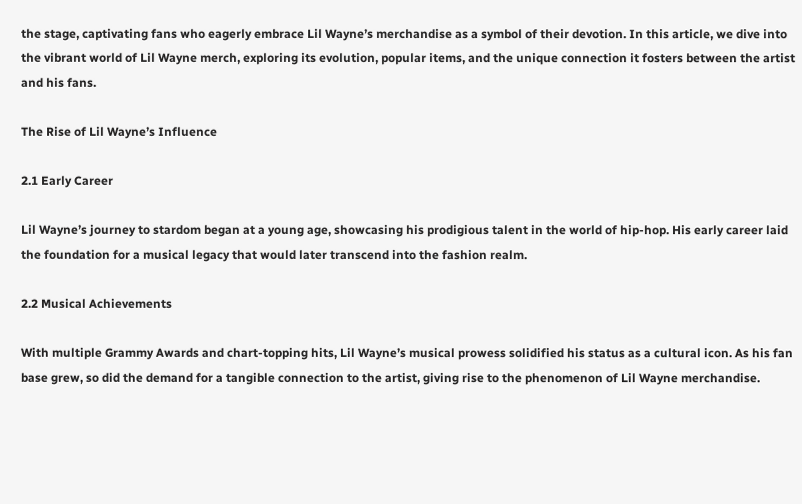the stage, captivating fans who eagerly embrace Lil Wayne’s merchandise as a symbol of their devotion. In this article, we dive into the vibrant world of Lil Wayne merch, exploring its evolution, popular items, and the unique connection it fosters between the artist and his fans.

The Rise of Lil Wayne’s Influence

2.1 Early Career

Lil Wayne’s journey to stardom began at a young age, showcasing his prodigious talent in the world of hip-hop. His early career laid the foundation for a musical legacy that would later transcend into the fashion realm.

2.2 Musical Achievements

With multiple Grammy Awards and chart-topping hits, Lil Wayne’s musical prowess solidified his status as a cultural icon. As his fan base grew, so did the demand for a tangible connection to the artist, giving rise to the phenomenon of Lil Wayne merchandise.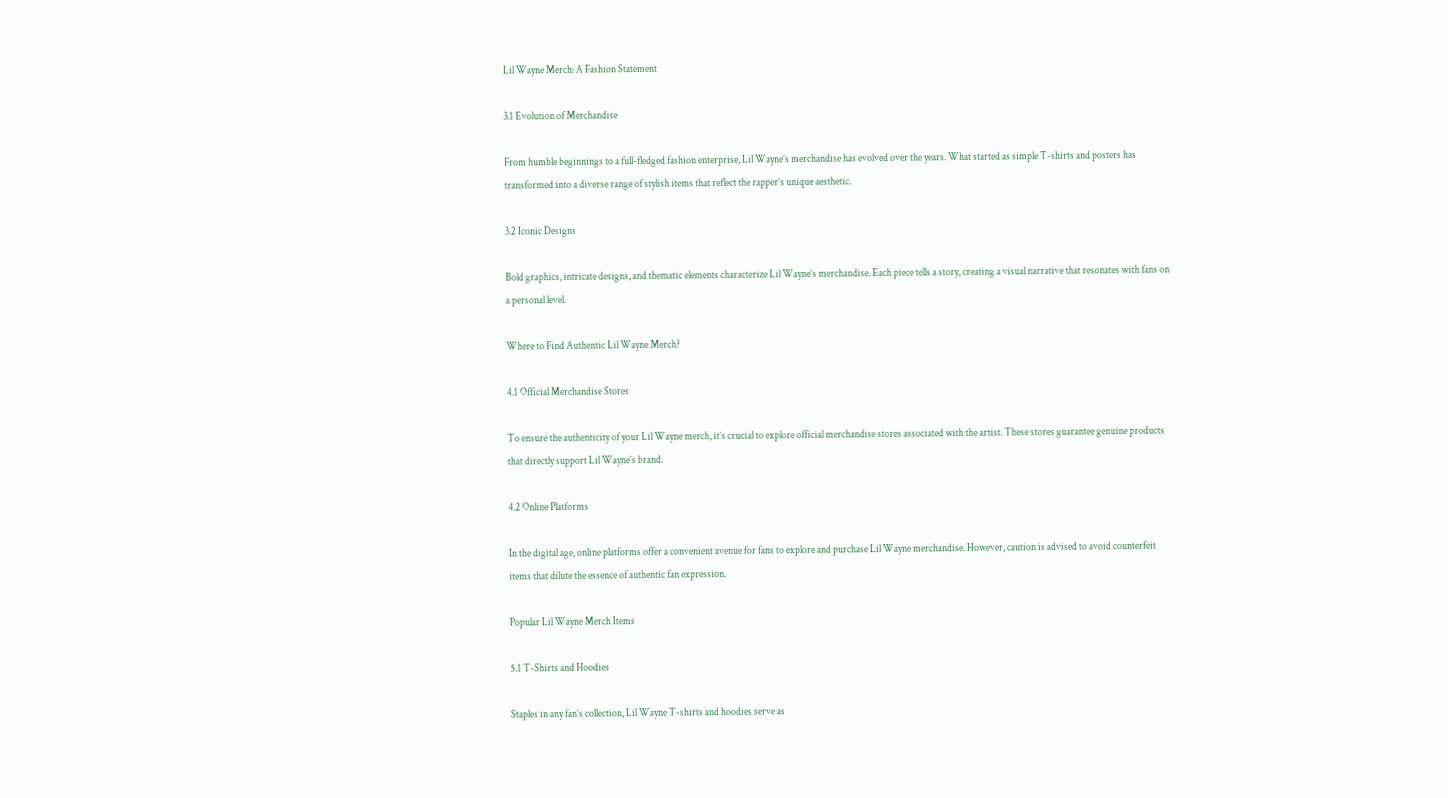Lil Wayne Merch: A Fashion Statement

3.1 Evolution of Merchandise

From humble beginnings to a full-fledged fashion enterprise, Lil Wayne’s merchandise has evolved over the years. What started as simple T-shirts and posters has transformed into a diverse range of stylish items that reflect the rapper’s unique aesthetic.

3.2 Iconic Designs

Bold graphics, intricate designs, and thematic elements characterize Lil Wayne’s merchandise. Each piece tells a story, creating a visual narrative that resonates with fans on a personal level.

Where to Find Authentic Lil Wayne Merch?

4.1 Official Merchandise Stores

To ensure the authenticity of your Lil Wayne merch, it’s crucial to explore official merchandise stores associated with the artist. These stores guarantee genuine products that directly support Lil Wayne’s brand.

4.2 Online Platforms

In the digital age, online platforms offer a convenient avenue for fans to explore and purchase Lil Wayne merchandise. However, caution is advised to avoid counterfeit items that dilute the essence of authentic fan expression.

Popular Lil Wayne Merch Items

5.1 T-Shirts and Hoodies

Staples in any fan’s collection, Lil Wayne T-shirts and hoodies serve as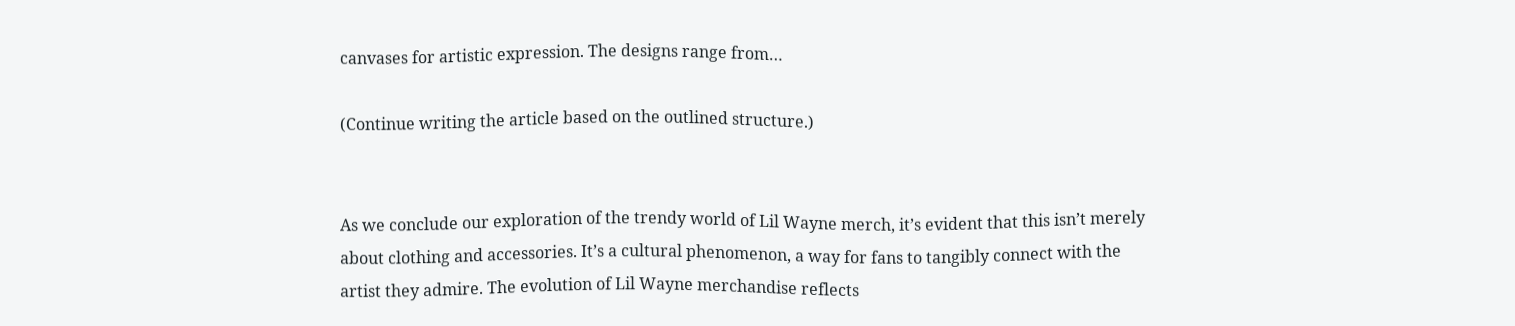canvases for artistic expression. The designs range from…

(Continue writing the article based on the outlined structure.)


As we conclude our exploration of the trendy world of Lil Wayne merch, it’s evident that this isn’t merely about clothing and accessories. It’s a cultural phenomenon, a way for fans to tangibly connect with the artist they admire. The evolution of Lil Wayne merchandise reflects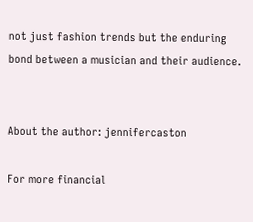not just fashion trends but the enduring bond between a musician and their audience.


About the author: jennifercaston

For more financial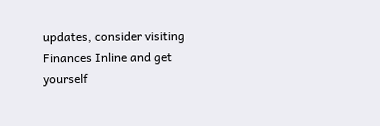updates, consider visiting Finances Inline and get yourself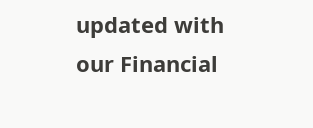updated with our Financial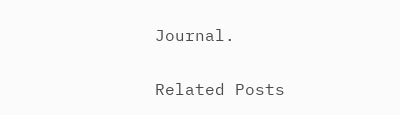Journal.

Related Posts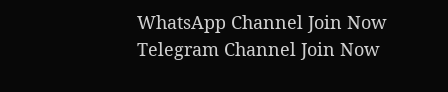WhatsApp Channel Join Now
Telegram Channel Join Now